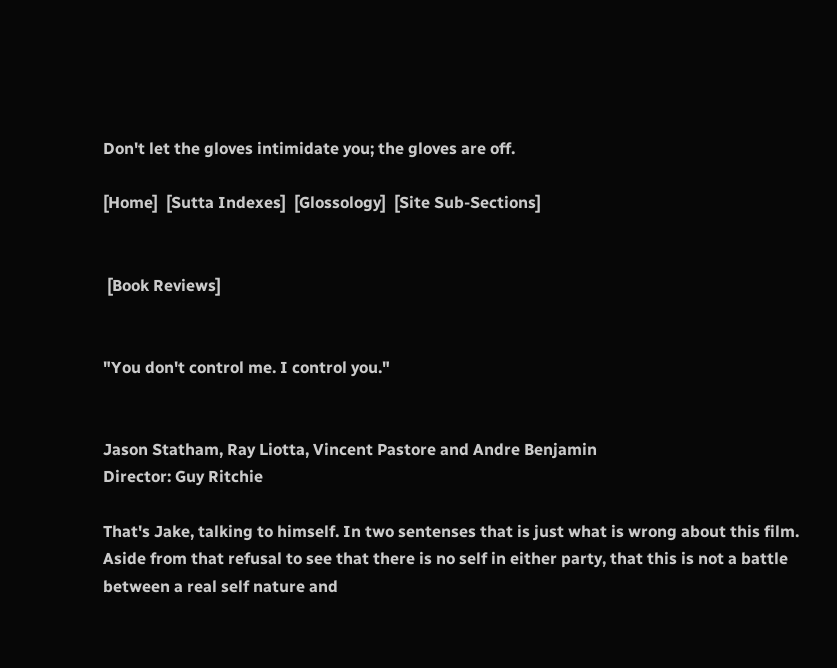Don't let the gloves intimidate you; the gloves are off.

[Home]  [Sutta Indexes]  [Glossology]  [Site Sub-Sections]


 [Book Reviews]


"You don't control me. I control you."


Jason Statham, Ray Liotta, Vincent Pastore and Andre Benjamin
Director: Guy Ritchie

That's Jake, talking to himself. In two sentenses that is just what is wrong about this film. Aside from that refusal to see that there is no self in either party, that this is not a battle between a real self nature and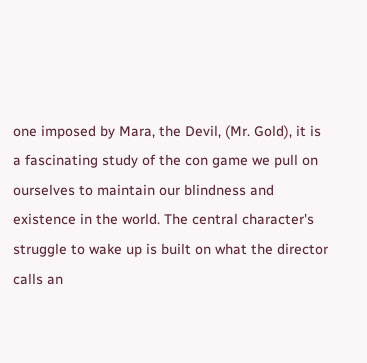one imposed by Mara, the Devil, (Mr. Gold), it is a fascinating study of the con game we pull on ourselves to maintain our blindness and existence in the world. The central character's struggle to wake up is built on what the director calls an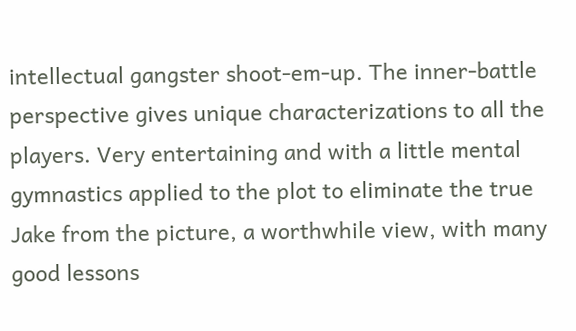intellectual gangster shoot-em-up. The inner-battle perspective gives unique characterizations to all the players. Very entertaining and with a little mental gymnastics applied to the plot to eliminate the true Jake from the picture, a worthwhile view, with many good lessons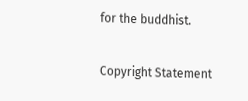for the buddhist.

Copyright Statement